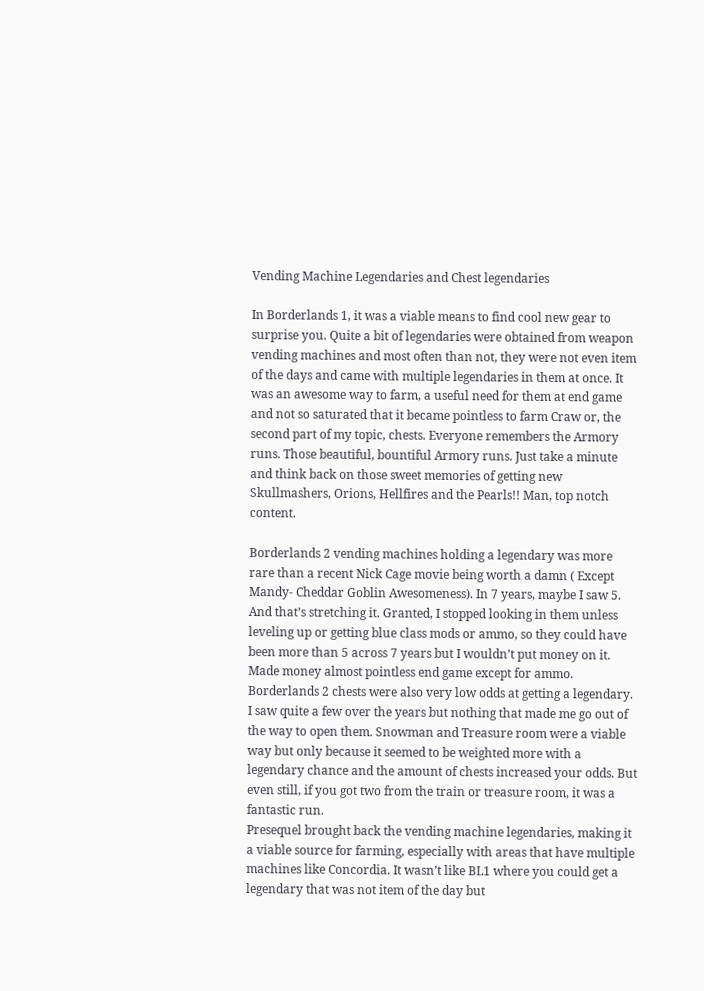Vending Machine Legendaries and Chest legendaries

In Borderlands 1, it was a viable means to find cool new gear to surprise you. Quite a bit of legendaries were obtained from weapon vending machines and most often than not, they were not even item of the days and came with multiple legendaries in them at once. It was an awesome way to farm, a useful need for them at end game and not so saturated that it became pointless to farm Craw or, the second part of my topic, chests. Everyone remembers the Armory runs. Those beautiful, bountiful Armory runs. Just take a minute and think back on those sweet memories of getting new Skullmashers, Orions, Hellfires and the Pearls!! Man, top notch content.

Borderlands 2 vending machines holding a legendary was more rare than a recent Nick Cage movie being worth a damn ( Except Mandy- Cheddar Goblin Awesomeness). In 7 years, maybe I saw 5. And that’s stretching it. Granted, I stopped looking in them unless leveling up or getting blue class mods or ammo, so they could have been more than 5 across 7 years but I wouldn’t put money on it. Made money almost pointless end game except for ammo. Borderlands 2 chests were also very low odds at getting a legendary. I saw quite a few over the years but nothing that made me go out of the way to open them. Snowman and Treasure room were a viable way but only because it seemed to be weighted more with a legendary chance and the amount of chests increased your odds. But even still, if you got two from the train or treasure room, it was a fantastic run.
Presequel brought back the vending machine legendaries, making it a viable source for farming, especially with areas that have multiple machines like Concordia. It wasn’t like BL1 where you could get a legendary that was not item of the day but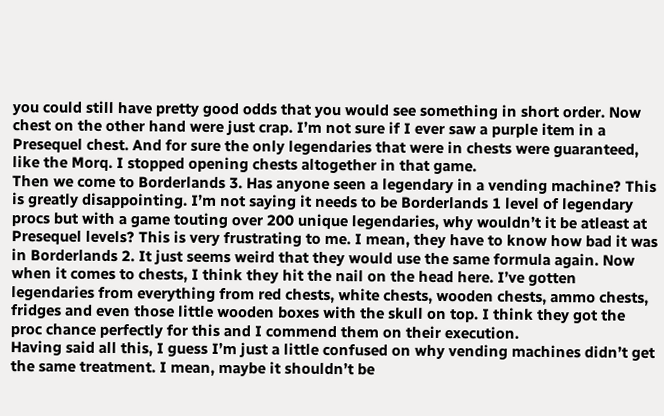you could still have pretty good odds that you would see something in short order. Now chest on the other hand were just crap. I’m not sure if I ever saw a purple item in a Presequel chest. And for sure the only legendaries that were in chests were guaranteed, like the Morq. I stopped opening chests altogether in that game.
Then we come to Borderlands 3. Has anyone seen a legendary in a vending machine? This is greatly disappointing. I’m not saying it needs to be Borderlands 1 level of legendary procs but with a game touting over 200 unique legendaries, why wouldn’t it be atleast at Presequel levels? This is very frustrating to me. I mean, they have to know how bad it was in Borderlands 2. It just seems weird that they would use the same formula again. Now when it comes to chests, I think they hit the nail on the head here. I’ve gotten legendaries from everything from red chests, white chests, wooden chests, ammo chests, fridges and even those little wooden boxes with the skull on top. I think they got the proc chance perfectly for this and I commend them on their execution.
Having said all this, I guess I’m just a little confused on why vending machines didn’t get the same treatment. I mean, maybe it shouldn’t be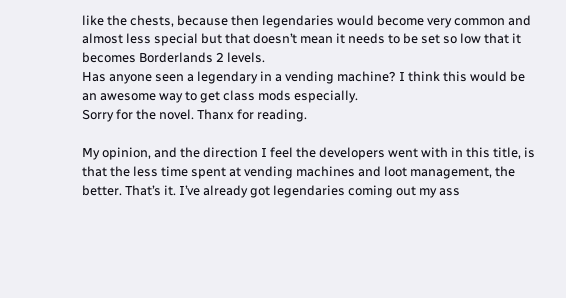like the chests, because then legendaries would become very common and almost less special but that doesn’t mean it needs to be set so low that it becomes Borderlands 2 levels.
Has anyone seen a legendary in a vending machine? I think this would be an awesome way to get class mods especially.
Sorry for the novel. Thanx for reading.

My opinion, and the direction I feel the developers went with in this title, is that the less time spent at vending machines and loot management, the better. That’s it. I’ve already got legendaries coming out my ass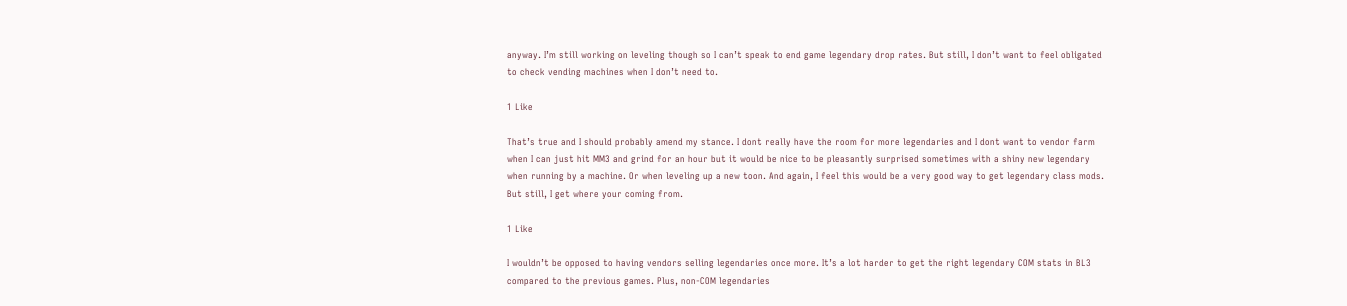anyway. I’m still working on leveling though so I can’t speak to end game legendary drop rates. But still, I don’t want to feel obligated to check vending machines when I don’t need to.

1 Like

That’s true and I should probably amend my stance. I dont really have the room for more legendaries and I dont want to vendor farm when I can just hit MM3 and grind for an hour but it would be nice to be pleasantly surprised sometimes with a shiny new legendary when running by a machine. Or when leveling up a new toon. And again, I feel this would be a very good way to get legendary class mods.
But still, I get where your coming from.

1 Like

I wouldn’t be opposed to having vendors selling legendaries once more. It’s a lot harder to get the right legendary COM stats in BL3 compared to the previous games. Plus, non-COM legendaries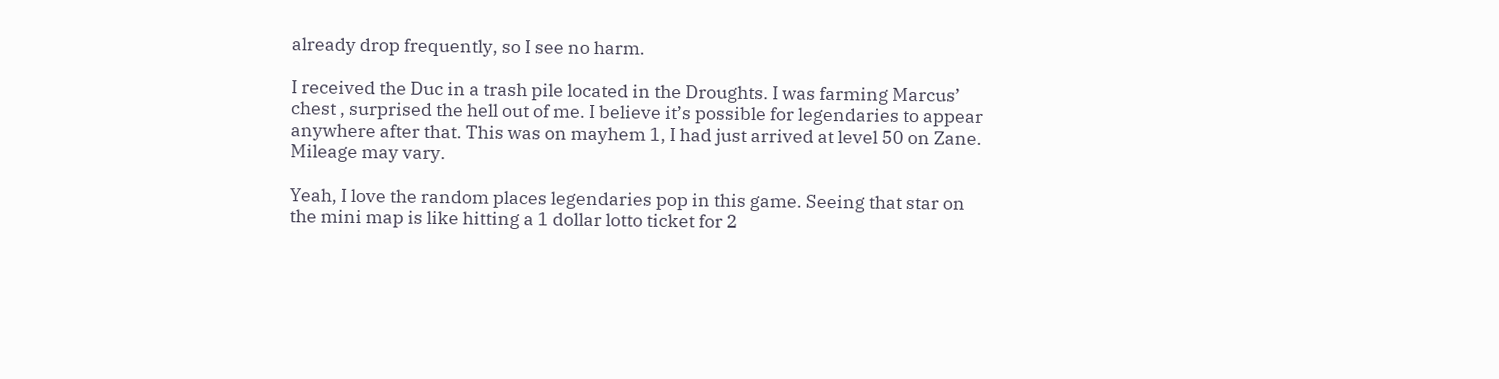already drop frequently, so I see no harm.

I received the Duc in a trash pile located in the Droughts. I was farming Marcus’ chest , surprised the hell out of me. I believe it’s possible for legendaries to appear anywhere after that. This was on mayhem 1, I had just arrived at level 50 on Zane. Mileage may vary.

Yeah, I love the random places legendaries pop in this game. Seeing that star on the mini map is like hitting a 1 dollar lotto ticket for 2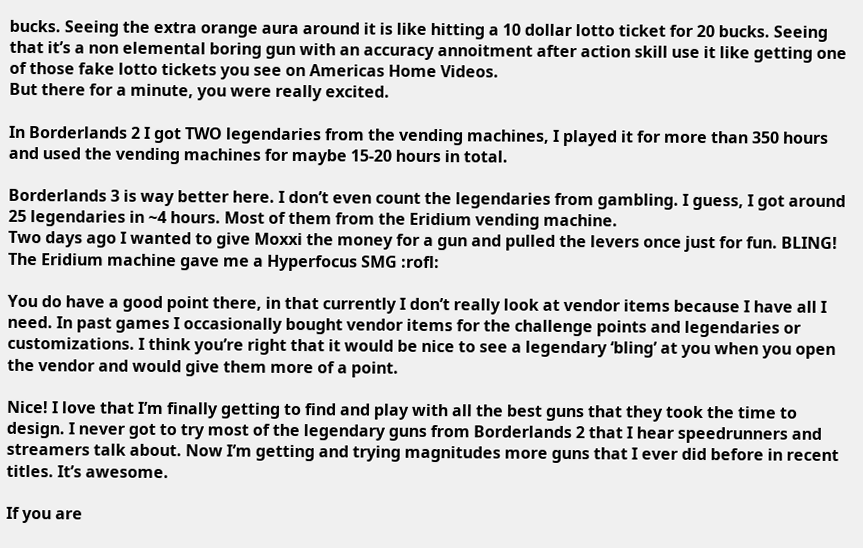bucks. Seeing the extra orange aura around it is like hitting a 10 dollar lotto ticket for 20 bucks. Seeing that it’s a non elemental boring gun with an accuracy annoitment after action skill use it like getting one of those fake lotto tickets you see on Americas Home Videos.
But there for a minute, you were really excited.

In Borderlands 2 I got TWO legendaries from the vending machines, I played it for more than 350 hours and used the vending machines for maybe 15-20 hours in total.

Borderlands 3 is way better here. I don’t even count the legendaries from gambling. I guess, I got around 25 legendaries in ~4 hours. Most of them from the Eridium vending machine.
Two days ago I wanted to give Moxxi the money for a gun and pulled the levers once just for fun. BLING! The Eridium machine gave me a Hyperfocus SMG :rofl:

You do have a good point there, in that currently I don’t really look at vendor items because I have all I need. In past games I occasionally bought vendor items for the challenge points and legendaries or customizations. I think you’re right that it would be nice to see a legendary ‘bling’ at you when you open the vendor and would give them more of a point.

Nice! I love that I’m finally getting to find and play with all the best guns that they took the time to design. I never got to try most of the legendary guns from Borderlands 2 that I hear speedrunners and streamers talk about. Now I’m getting and trying magnitudes more guns that I ever did before in recent titles. It’s awesome.

If you are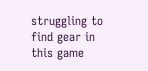struggling to find gear in this game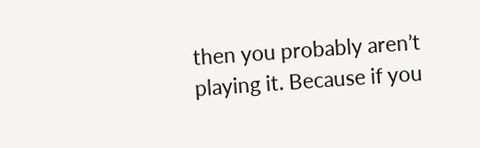then you probably aren’t playing it. Because if you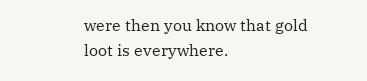were then you know that gold loot is everywhere.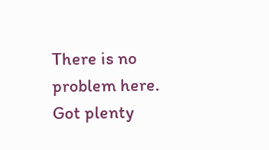There is no problem here. Got plenty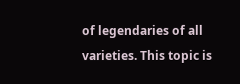of legendaries of all varieties. This topic is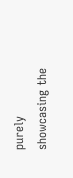purely showcasing the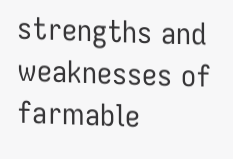strengths and weaknesses of farmable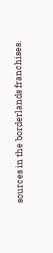sources in the borderlands franchises.